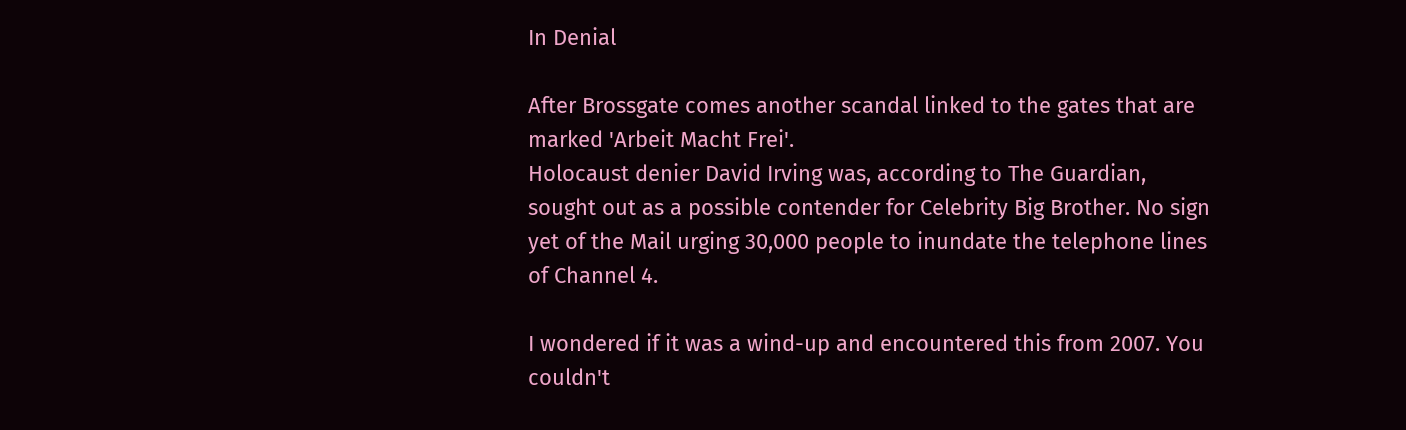In Denial

After Brossgate comes another scandal linked to the gates that are marked 'Arbeit Macht Frei'.
Holocaust denier David Irving was, according to The Guardian, sought out as a possible contender for Celebrity Big Brother. No sign yet of the Mail urging 30,000 people to inundate the telephone lines of Channel 4.

I wondered if it was a wind-up and encountered this from 2007. You couldn't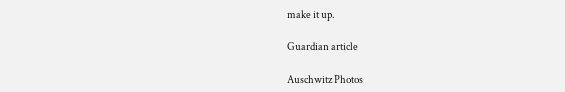make it up.

Guardian article

Auschwitz Photos